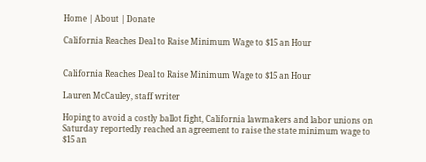Home | About | Donate

California Reaches Deal to Raise Minimum Wage to $15 an Hour


California Reaches Deal to Raise Minimum Wage to $15 an Hour

Lauren McCauley, staff writer

Hoping to avoid a costly ballot fight, California lawmakers and labor unions on Saturday reportedly reached an agreement to raise the state minimum wage to $15 an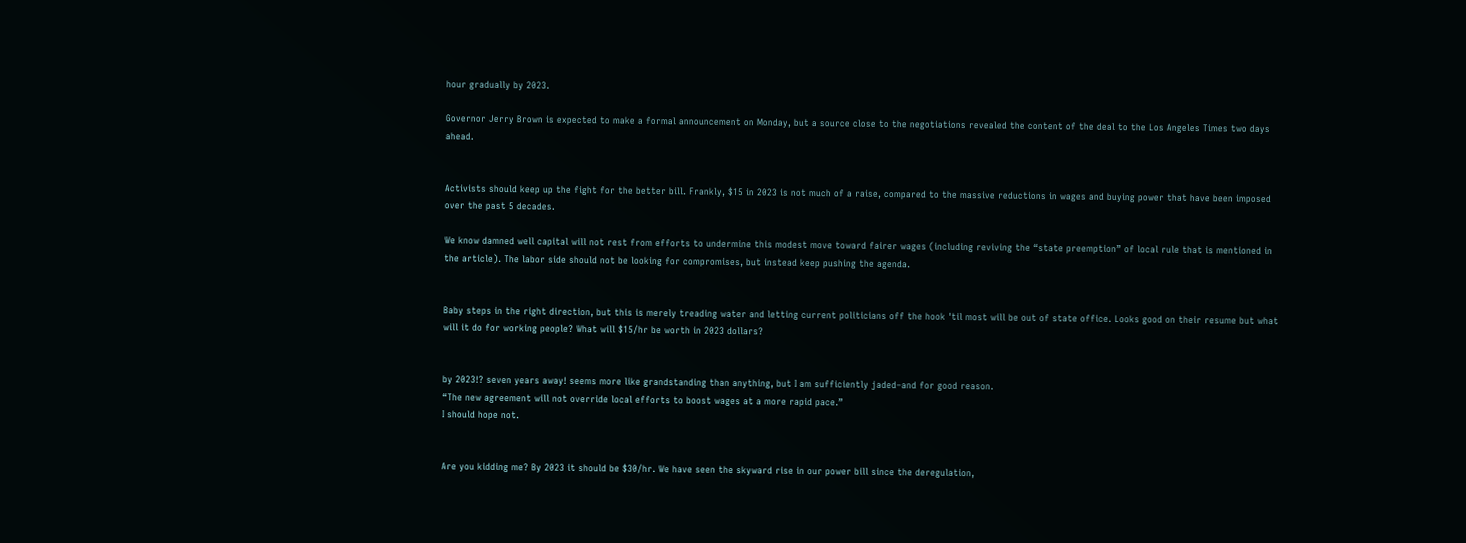hour gradually by 2023.

Governor Jerry Brown is expected to make a formal announcement on Monday, but a source close to the negotiations revealed the content of the deal to the Los Angeles Times two days ahead.


Activists should keep up the fight for the better bill. Frankly, $15 in 2023 is not much of a raise, compared to the massive reductions in wages and buying power that have been imposed over the past 5 decades.

We know damned well capital will not rest from efforts to undermine this modest move toward fairer wages (including reviving the “state preemption” of local rule that is mentioned in the article). The labor side should not be looking for compromises, but instead keep pushing the agenda.


Baby steps in the right direction, but this is merely treading water and letting current politicians off the hook 'til most will be out of state office. Looks good on their resume but what will it do for working people? What will $15/hr be worth in 2023 dollars?


by 2023!? seven years away! seems more like grandstanding than anything, but I am sufficiently jaded–and for good reason.
“The new agreement will not override local efforts to boost wages at a more rapid pace.”
I should hope not.


Are you kidding me? By 2023 it should be $30/hr. We have seen the skyward rise in our power bill since the deregulation,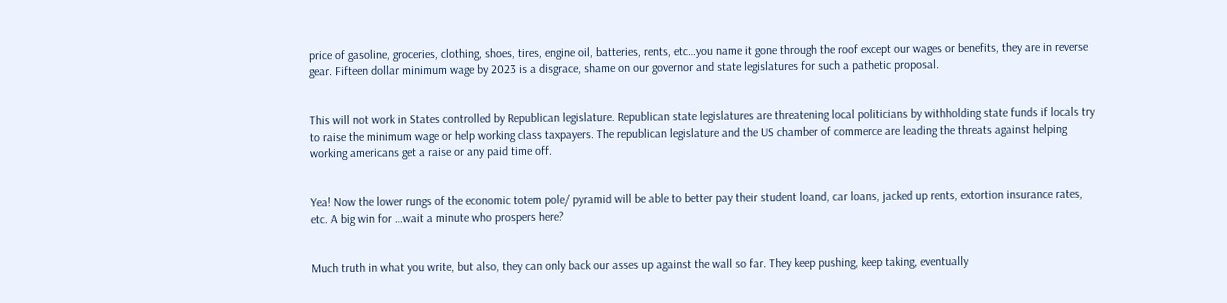price of gasoline, groceries, clothing, shoes, tires, engine oil, batteries, rents, etc…you name it gone through the roof except our wages or benefits, they are in reverse gear. Fifteen dollar minimum wage by 2023 is a disgrace, shame on our governor and state legislatures for such a pathetic proposal.


This will not work in States controlled by Republican legislature. Republican state legislatures are threatening local politicians by withholding state funds if locals try to raise the minimum wage or help working class taxpayers. The republican legislature and the US chamber of commerce are leading the threats against helping working americans get a raise or any paid time off.


Yea! Now the lower rungs of the economic totem pole/ pyramid will be able to better pay their student loand, car loans, jacked up rents, extortion insurance rates, etc. A big win for …wait a minute who prospers here?


Much truth in what you write, but also, they can only back our asses up against the wall so far. They keep pushing, keep taking, eventually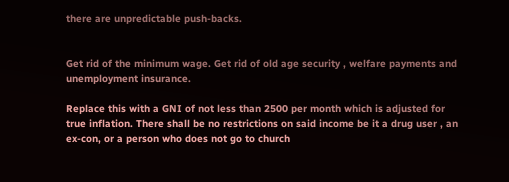there are unpredictable push-backs.


Get rid of the minimum wage. Get rid of old age security , welfare payments and unemployment insurance.

Replace this with a GNI of not less than 2500 per month which is adjusted for true inflation. There shall be no restrictions on said income be it a drug user , an ex-con, or a person who does not go to church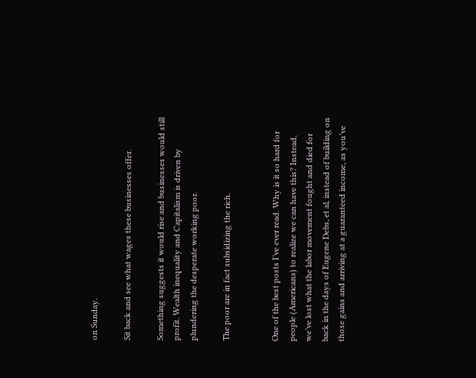on Sunday.

Sit back and see what wages these businesses offer.

Something suggests it would rise and businesses would still profit. Wealth inequality and Capitalism is driven by plundering the desperate working poor.

The poor are in fact subsidizing the rich.


One of the best posts I’ve ever read. Why is it so hard for people (Americans) to realize we can have this? Instead, we’ve lost what the labor movement fought and died for back in the days of Eugene Debs, et al, instead of building on those gains and arriving at a guaranteed income, as you’ve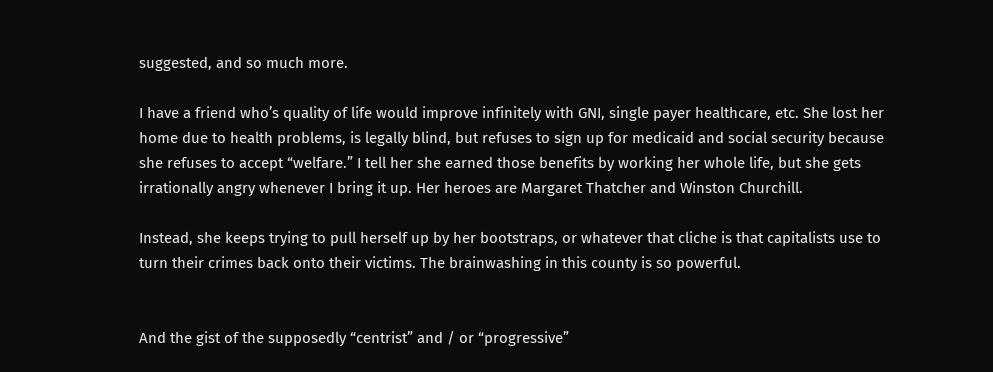suggested, and so much more.

I have a friend who’s quality of life would improve infinitely with GNI, single payer healthcare, etc. She lost her home due to health problems, is legally blind, but refuses to sign up for medicaid and social security because she refuses to accept “welfare.” I tell her she earned those benefits by working her whole life, but she gets irrationally angry whenever I bring it up. Her heroes are Margaret Thatcher and Winston Churchill.

Instead, she keeps trying to pull herself up by her bootstraps, or whatever that cliche is that capitalists use to turn their crimes back onto their victims. The brainwashing in this county is so powerful.


And the gist of the supposedly “centrist” and / or “progressive”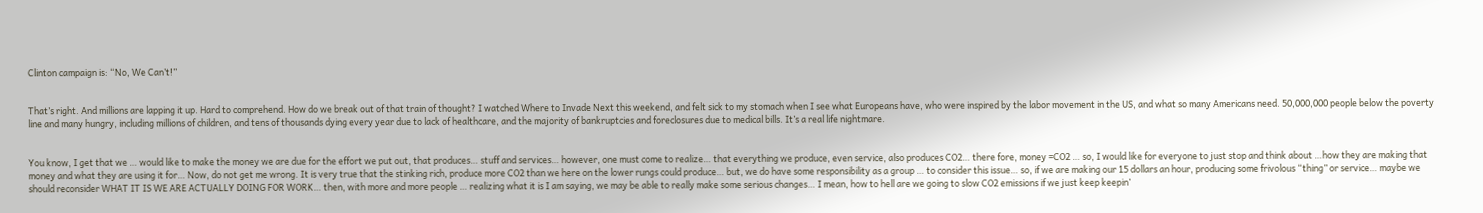Clinton campaign is: “No, We Can’t!”


That’s right. And millions are lapping it up. Hard to comprehend. How do we break out of that train of thought? I watched Where to Invade Next this weekend, and felt sick to my stomach when I see what Europeans have, who were inspired by the labor movement in the US, and what so many Americans need. 50,000,000 people below the poverty line and many hungry, including millions of children, and tens of thousands dying every year due to lack of healthcare, and the majority of bankruptcies and foreclosures due to medical bills. It’s a real life nightmare.


You know, I get that we … would like to make the money we are due for the effort we put out, that produces… stuff and services… however, one must come to realize… that everything we produce, even service, also produces CO2… there fore, money =CO2 … so, I would like for everyone to just stop and think about …how they are making that money and what they are using it for… Now, do not get me wrong. It is very true that the stinking rich, produce more CO2 than we here on the lower rungs could produce… but, we do have some responsibility as a group … to consider this issue… so, if we are making our 15 dollars an hour, producing some frivolous “thing” or service… maybe we should reconsider WHAT IT IS WE ARE ACTUALLY DOING FOR WORK… then, with more and more people … realizing what it is I am saying, we may be able to really make some serious changes… I mean, how to hell are we going to slow CO2 emissions if we just keep keepin’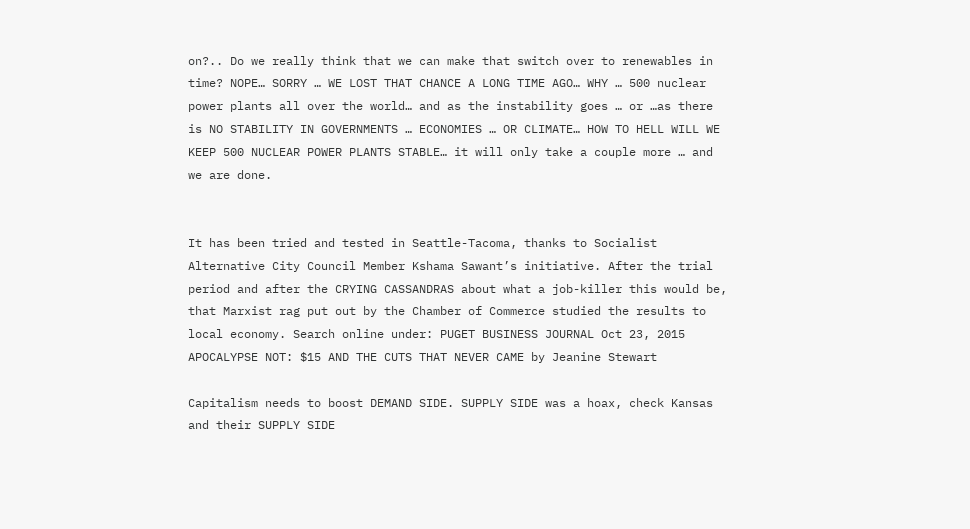on?.. Do we really think that we can make that switch over to renewables in time? NOPE… SORRY … WE LOST THAT CHANCE A LONG TIME AGO… WHY … 500 nuclear power plants all over the world… and as the instability goes … or …as there is NO STABILITY IN GOVERNMENTS … ECONOMIES … OR CLIMATE… HOW TO HELL WILL WE KEEP 500 NUCLEAR POWER PLANTS STABLE… it will only take a couple more … and we are done.


It has been tried and tested in Seattle-Tacoma, thanks to Socialist Alternative City Council Member Kshama Sawant’s initiative. After the trial period and after the CRYING CASSANDRAS about what a job-killer this would be, that Marxist rag put out by the Chamber of Commerce studied the results to local economy. Search online under: PUGET BUSINESS JOURNAL Oct 23, 2015 APOCALYPSE NOT: $15 AND THE CUTS THAT NEVER CAME by Jeanine Stewart

Capitalism needs to boost DEMAND SIDE. SUPPLY SIDE was a hoax, check Kansas and their SUPPLY SIDE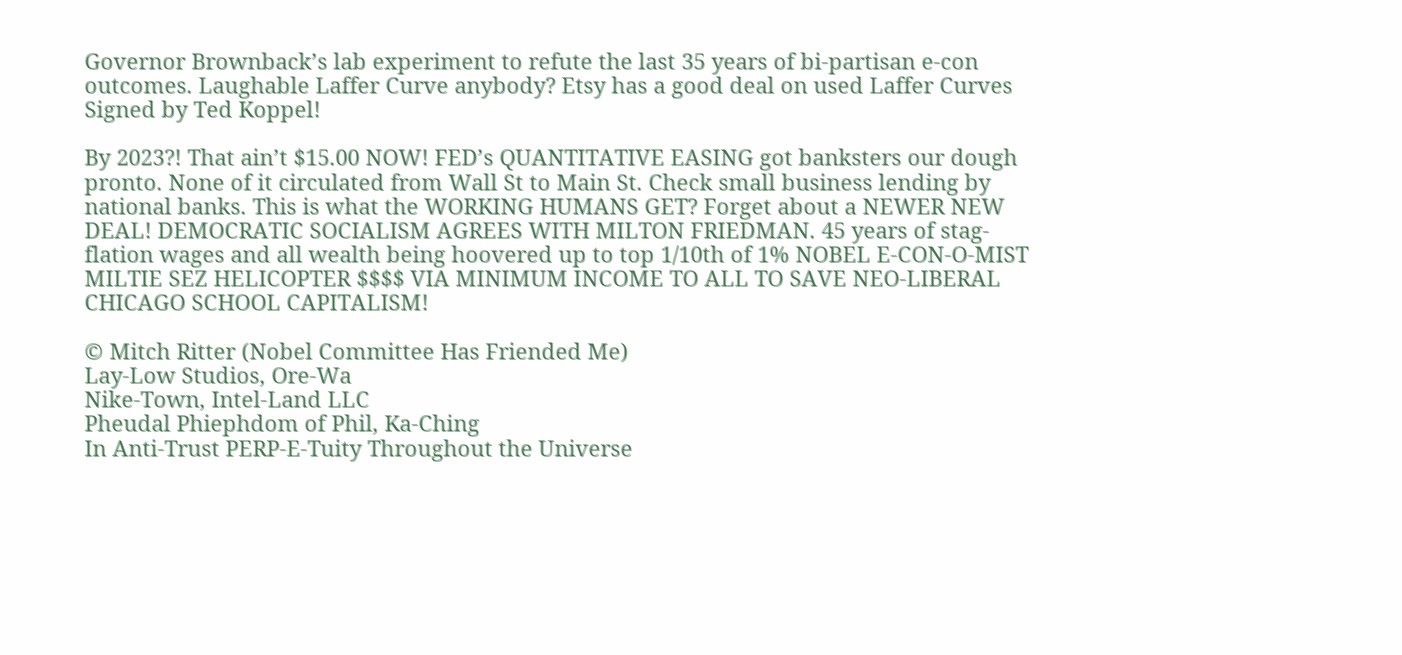Governor Brownback’s lab experiment to refute the last 35 years of bi-partisan e-con outcomes. Laughable Laffer Curve anybody? Etsy has a good deal on used Laffer Curves Signed by Ted Koppel!

By 2023?! That ain’t $15.00 NOW! FED’s QUANTITATIVE EASING got banksters our dough pronto. None of it circulated from Wall St to Main St. Check small business lending by national banks. This is what the WORKING HUMANS GET? Forget about a NEWER NEW DEAL! DEMOCRATIC SOCIALISM AGREES WITH MILTON FRIEDMAN. 45 years of stag-flation wages and all wealth being hoovered up to top 1/10th of 1% NOBEL E-CON-O-MIST MILTIE SEZ HELICOPTER $$$$ VIA MINIMUM INCOME TO ALL TO SAVE NEO-LIBERAL CHICAGO SCHOOL CAPITALISM!

© Mitch Ritter (Nobel Committee Has Friended Me)
Lay-Low Studios, Ore-Wa
Nike-Town, Intel-Land LLC
Pheudal Phiephdom of Phil, Ka-Ching
In Anti-Trust PERP-E-Tuity Throughout the Universe